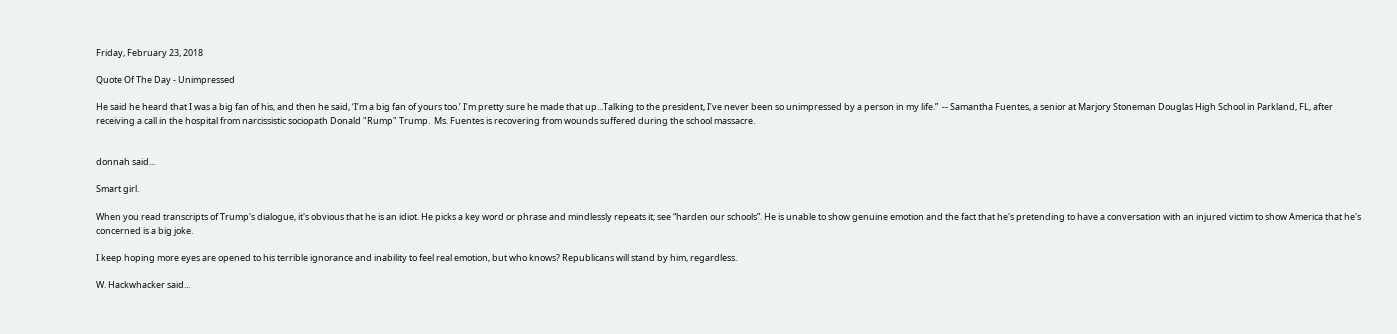Friday, February 23, 2018

Quote Of The Day - Unimpressed

He said he heard that I was a big fan of his, and then he said, ‘I’m a big fan of yours too.’ I’m pretty sure he made that up...Talking to the president, I’ve never been so unimpressed by a person in my life.”  -- Samantha Fuentes, a senior at Marjory Stoneman Douglas High School in Parkland, FL, after receiving a call in the hospital from narcissistic sociopath Donald "Rump" Trump.  Ms. Fuentes is recovering from wounds suffered during the school massacre.


donnah said...

Smart girl.

When you read transcripts of Trump's dialogue, it's obvious that he is an idiot. He picks a key word or phrase and mindlessly repeats it; see “harden our schools”. He is unable to show genuine emotion and the fact that he's pretending to have a conversation with an injured victim to show America that he's concerned is a big joke.

I keep hoping more eyes are opened to his terrible ignorance and inability to feel real emotion, but who knows? Republicans will stand by him, regardless.

W. Hackwhacker said...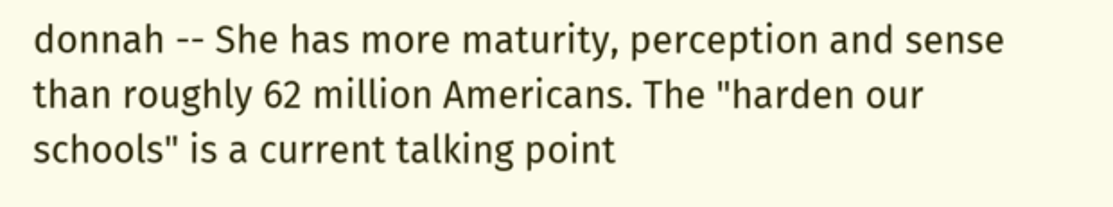donnah -- She has more maturity, perception and sense than roughly 62 million Americans. The "harden our schools" is a current talking point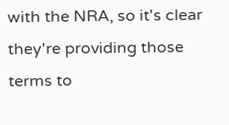with the NRA, so it's clear they're providing those terms to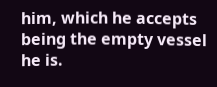him, which he accepts being the empty vessel he is.